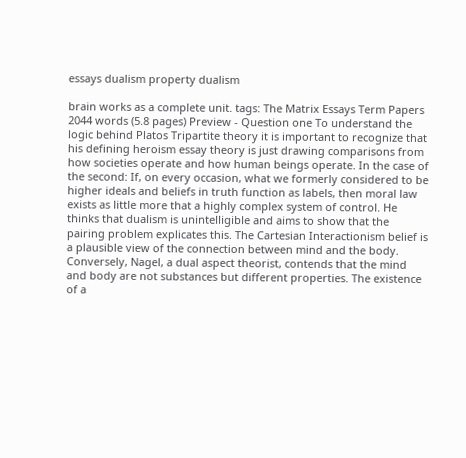essays dualism property dualism

brain works as a complete unit. tags: The Matrix Essays Term Papers 2044 words (5.8 pages) Preview - Question one To understand the logic behind Platos Tripartite theory it is important to recognize that his defining heroism essay theory is just drawing comparisons from how societies operate and how human beings operate. In the case of the second: If, on every occasion, what we formerly considered to be higher ideals and beliefs in truth function as labels, then moral law exists as little more that a highly complex system of control. He thinks that dualism is unintelligible and aims to show that the pairing problem explicates this. The Cartesian Interactionism belief is a plausible view of the connection between mind and the body. Conversely, Nagel, a dual aspect theorist, contends that the mind and body are not substances but different properties. The existence of a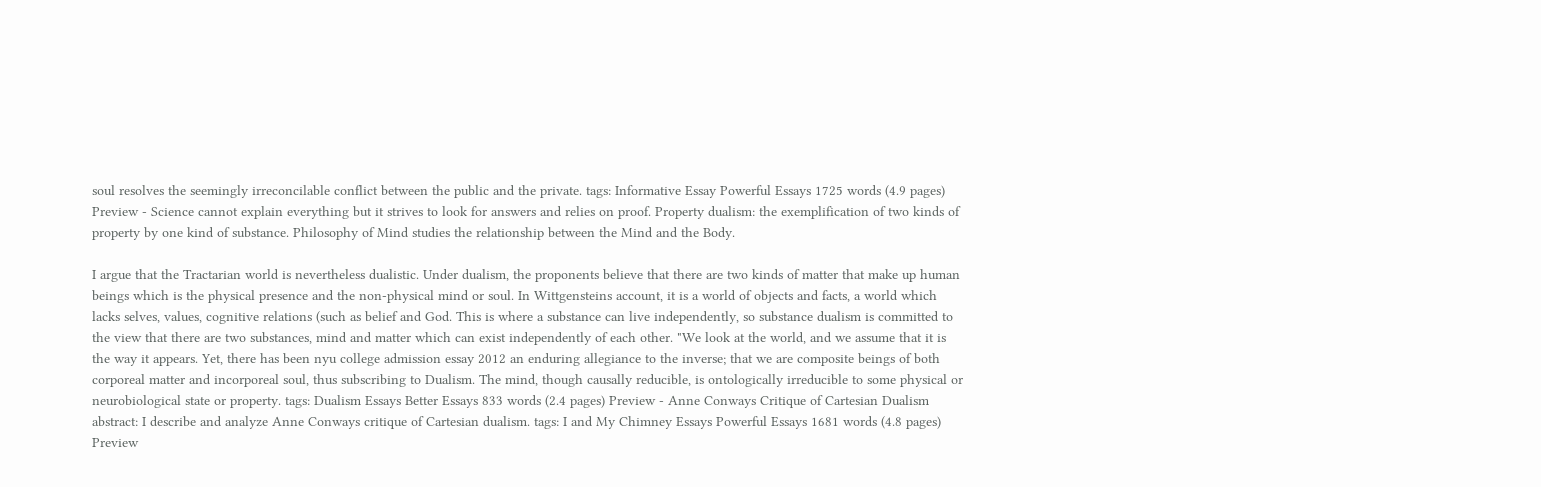soul resolves the seemingly irreconcilable conflict between the public and the private. tags: Informative Essay Powerful Essays 1725 words (4.9 pages) Preview - Science cannot explain everything but it strives to look for answers and relies on proof. Property dualism: the exemplification of two kinds of property by one kind of substance. Philosophy of Mind studies the relationship between the Mind and the Body.

I argue that the Tractarian world is nevertheless dualistic. Under dualism, the proponents believe that there are two kinds of matter that make up human beings which is the physical presence and the non-physical mind or soul. In Wittgensteins account, it is a world of objects and facts, a world which lacks selves, values, cognitive relations (such as belief and God. This is where a substance can live independently, so substance dualism is committed to the view that there are two substances, mind and matter which can exist independently of each other. "We look at the world, and we assume that it is the way it appears. Yet, there has been nyu college admission essay 2012 an enduring allegiance to the inverse; that we are composite beings of both corporeal matter and incorporeal soul, thus subscribing to Dualism. The mind, though causally reducible, is ontologically irreducible to some physical or neurobiological state or property. tags: Dualism Essays Better Essays 833 words (2.4 pages) Preview - Anne Conways Critique of Cartesian Dualism abstract: I describe and analyze Anne Conways critique of Cartesian dualism. tags: I and My Chimney Essays Powerful Essays 1681 words (4.8 pages) Preview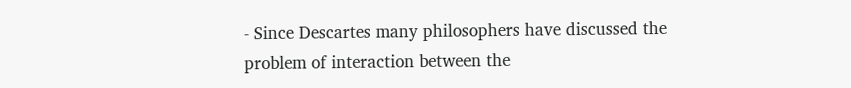- Since Descartes many philosophers have discussed the problem of interaction between the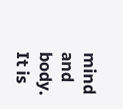mind and body. It is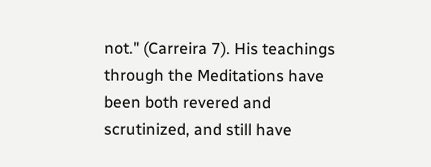not." (Carreira 7). His teachings through the Meditations have been both revered and scrutinized, and still have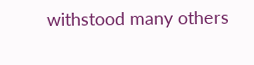withstood many others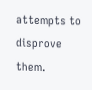attempts to disprove them.